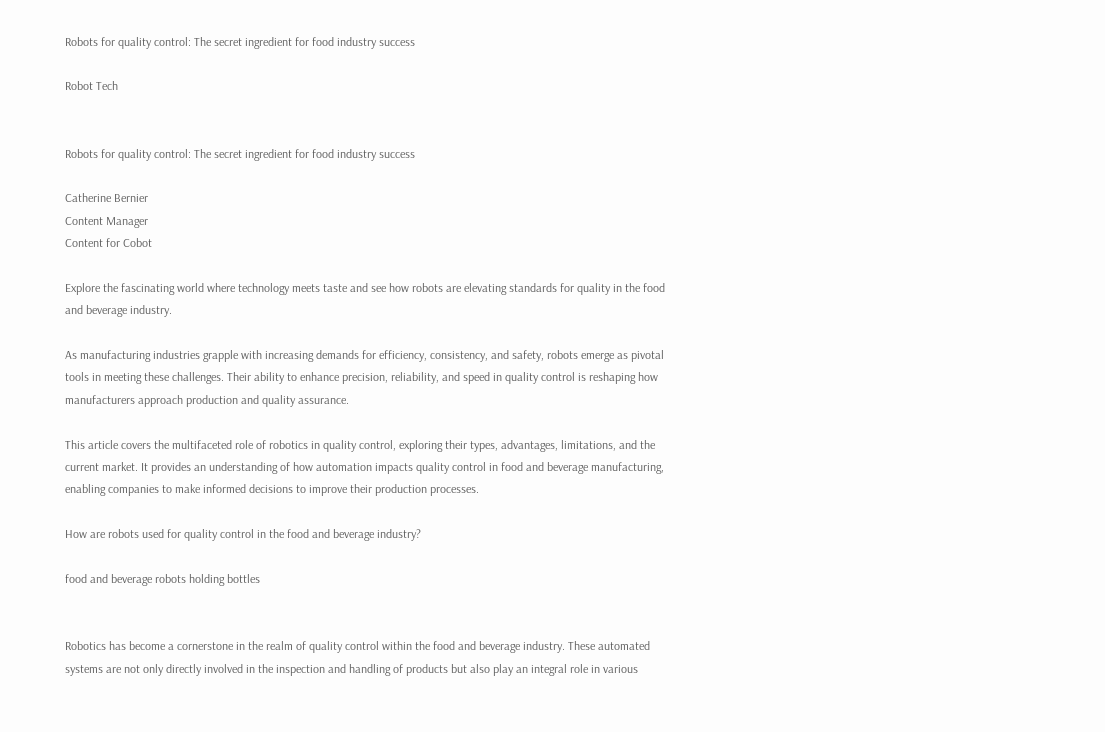Robots for quality control: The secret ingredient for food industry success

Robot Tech


Robots for quality control: The secret ingredient for food industry success

Catherine Bernier
Content Manager
Content for Cobot

Explore the fascinating world where technology meets taste and see how robots are elevating standards for quality in the food and beverage industry.

As manufacturing industries grapple with increasing demands for efficiency, consistency, and safety, robots emerge as pivotal tools in meeting these challenges. Their ability to enhance precision, reliability, and speed in quality control is reshaping how manufacturers approach production and quality assurance.

This article covers the multifaceted role of robotics in quality control, exploring their types, advantages, limitations, and the current market. It provides an understanding of how automation impacts quality control in food and beverage manufacturing, enabling companies to make informed decisions to improve their production processes.

How are robots used for quality control in the food and beverage industry?

food and beverage robots holding bottles


Robotics has become a cornerstone in the realm of quality control within the food and beverage industry. These automated systems are not only directly involved in the inspection and handling of products but also play an integral role in various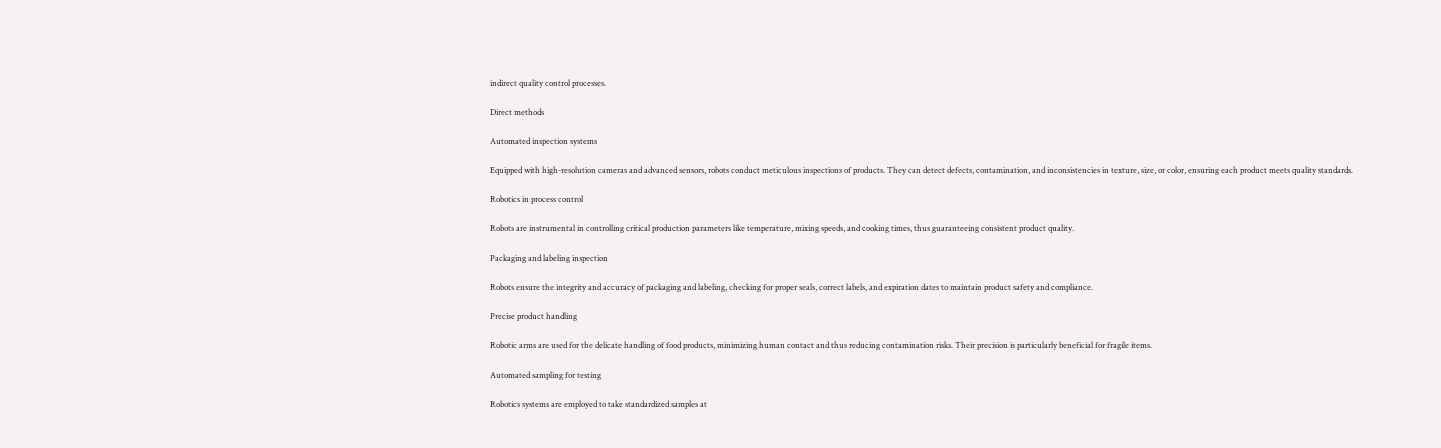indirect quality control processes.

Direct methods

Automated inspection systems

Equipped with high-resolution cameras and advanced sensors, robots conduct meticulous inspections of products. They can detect defects, contamination, and inconsistencies in texture, size, or color, ensuring each product meets quality standards.

Robotics in process control

Robots are instrumental in controlling critical production parameters like temperature, mixing speeds, and cooking times, thus guaranteeing consistent product quality.

Packaging and labeling inspection

Robots ensure the integrity and accuracy of packaging and labeling, checking for proper seals, correct labels, and expiration dates to maintain product safety and compliance.

Precise product handling

Robotic arms are used for the delicate handling of food products, minimizing human contact and thus reducing contamination risks. Their precision is particularly beneficial for fragile items.

Automated sampling for testing

Robotics systems are employed to take standardized samples at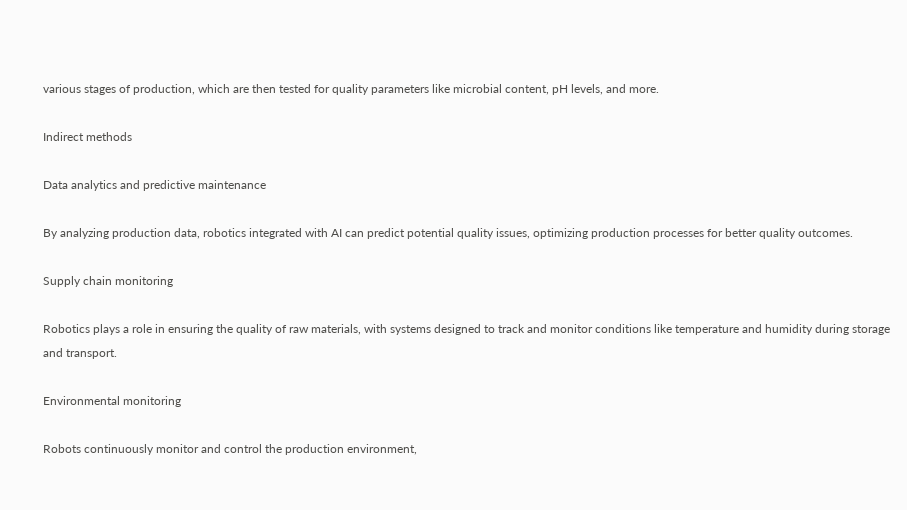various stages of production, which are then tested for quality parameters like microbial content, pH levels, and more.

Indirect methods

Data analytics and predictive maintenance

By analyzing production data, robotics integrated with AI can predict potential quality issues, optimizing production processes for better quality outcomes.

Supply chain monitoring

Robotics plays a role in ensuring the quality of raw materials, with systems designed to track and monitor conditions like temperature and humidity during storage and transport.

Environmental monitoring

Robots continuously monitor and control the production environment,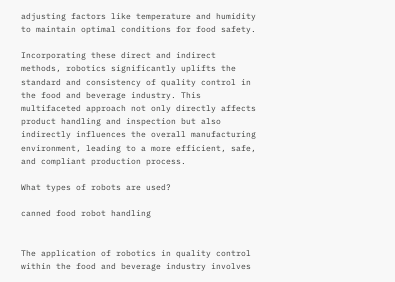adjusting factors like temperature and humidity to maintain optimal conditions for food safety.

Incorporating these direct and indirect methods, robotics significantly uplifts the standard and consistency of quality control in the food and beverage industry. This multifaceted approach not only directly affects product handling and inspection but also indirectly influences the overall manufacturing environment, leading to a more efficient, safe, and compliant production process.

What types of robots are used?

canned food robot handling


The application of robotics in quality control within the food and beverage industry involves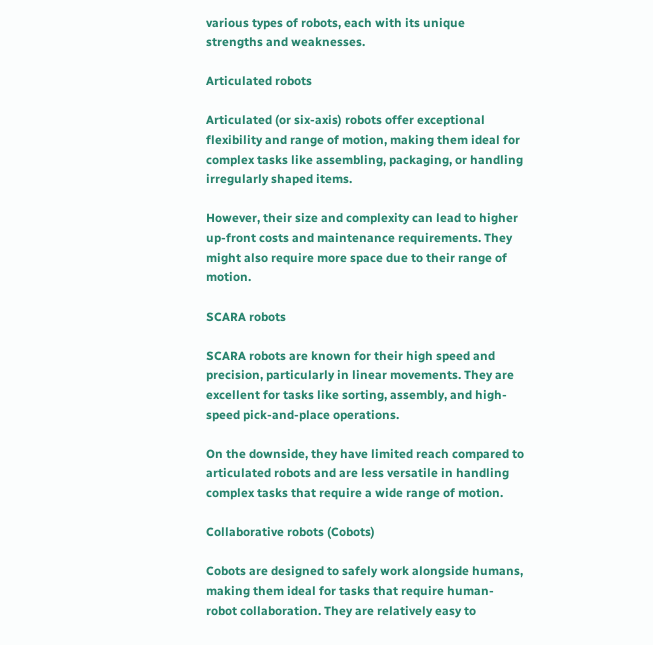various types of robots, each with its unique strengths and weaknesses.

Articulated robots

Articulated (or six-axis) robots offer exceptional flexibility and range of motion, making them ideal for complex tasks like assembling, packaging, or handling irregularly shaped items.

However, their size and complexity can lead to higher up-front costs and maintenance requirements. They might also require more space due to their range of motion.

SCARA robots

SCARA robots are known for their high speed and precision, particularly in linear movements. They are excellent for tasks like sorting, assembly, and high-speed pick-and-place operations.

On the downside, they have limited reach compared to articulated robots and are less versatile in handling complex tasks that require a wide range of motion.

Collaborative robots (Cobots)

Cobots are designed to safely work alongside humans, making them ideal for tasks that require human-robot collaboration. They are relatively easy to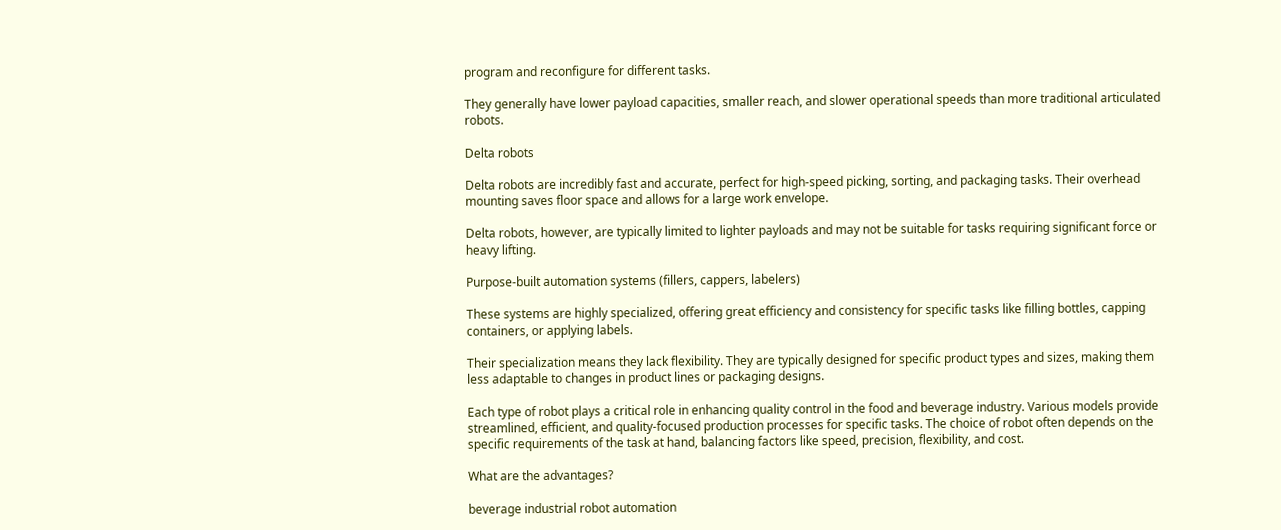program and reconfigure for different tasks.

They generally have lower payload capacities, smaller reach, and slower operational speeds than more traditional articulated robots.

Delta robots

Delta robots are incredibly fast and accurate, perfect for high-speed picking, sorting, and packaging tasks. Their overhead mounting saves floor space and allows for a large work envelope.

Delta robots, however, are typically limited to lighter payloads and may not be suitable for tasks requiring significant force or heavy lifting.

Purpose-built automation systems (fillers, cappers, labelers)

These systems are highly specialized, offering great efficiency and consistency for specific tasks like filling bottles, capping containers, or applying labels.

Their specialization means they lack flexibility. They are typically designed for specific product types and sizes, making them less adaptable to changes in product lines or packaging designs.

Each type of robot plays a critical role in enhancing quality control in the food and beverage industry. Various models provide streamlined, efficient, and quality-focused production processes for specific tasks. The choice of robot often depends on the specific requirements of the task at hand, balancing factors like speed, precision, flexibility, and cost.

What are the advantages?

beverage industrial robot automation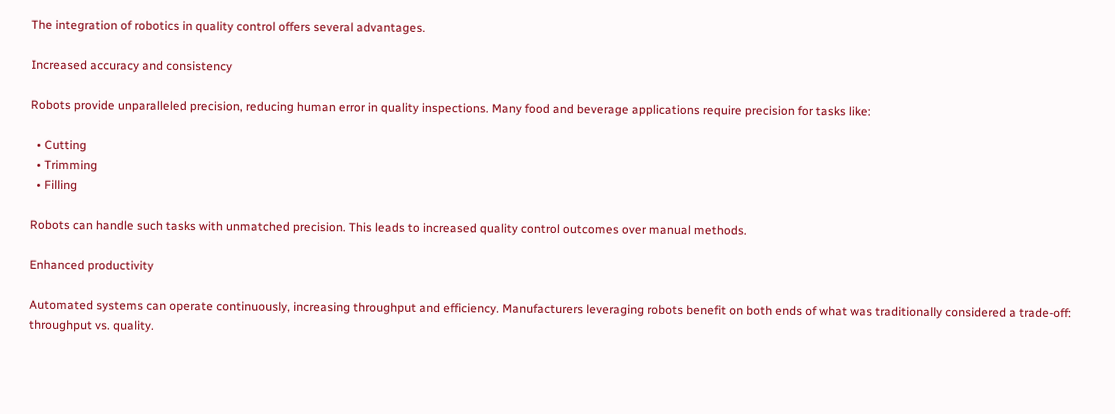The integration of robotics in quality control offers several advantages.

Increased accuracy and consistency

Robots provide unparalleled precision, reducing human error in quality inspections. Many food and beverage applications require precision for tasks like:

  • Cutting
  • Trimming
  • Filling

Robots can handle such tasks with unmatched precision. This leads to increased quality control outcomes over manual methods.

Enhanced productivity

Automated systems can operate continuously, increasing throughput and efficiency. Manufacturers leveraging robots benefit on both ends of what was traditionally considered a trade-off: throughput vs. quality.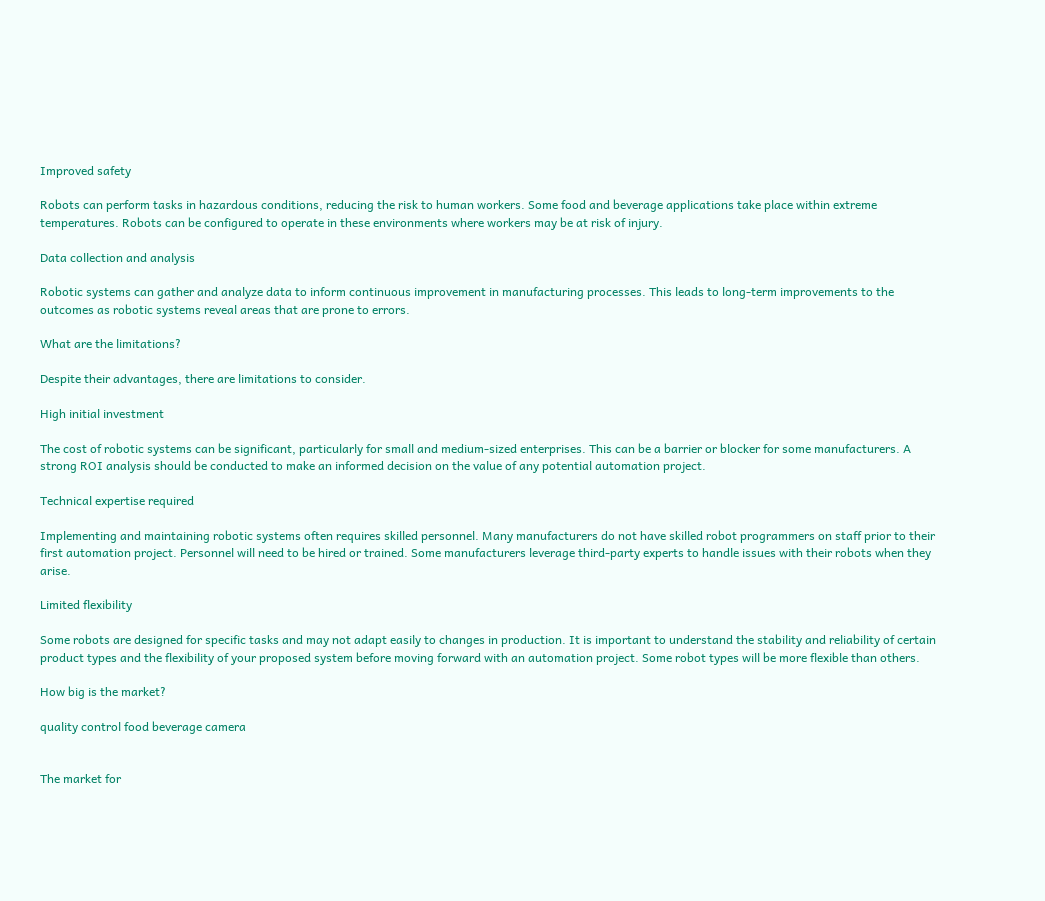Improved safety

Robots can perform tasks in hazardous conditions, reducing the risk to human workers. Some food and beverage applications take place within extreme temperatures. Robots can be configured to operate in these environments where workers may be at risk of injury.

Data collection and analysis

Robotic systems can gather and analyze data to inform continuous improvement in manufacturing processes. This leads to long-term improvements to the outcomes as robotic systems reveal areas that are prone to errors.

What are the limitations?

Despite their advantages, there are limitations to consider.

High initial investment

The cost of robotic systems can be significant, particularly for small and medium-sized enterprises. This can be a barrier or blocker for some manufacturers. A strong ROI analysis should be conducted to make an informed decision on the value of any potential automation project.

Technical expertise required

Implementing and maintaining robotic systems often requires skilled personnel. Many manufacturers do not have skilled robot programmers on staff prior to their first automation project. Personnel will need to be hired or trained. Some manufacturers leverage third-party experts to handle issues with their robots when they arise.

Limited flexibility

Some robots are designed for specific tasks and may not adapt easily to changes in production. It is important to understand the stability and reliability of certain product types and the flexibility of your proposed system before moving forward with an automation project. Some robot types will be more flexible than others.

How big is the market?

quality control food beverage camera


The market for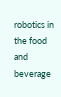robotics in the food and beverage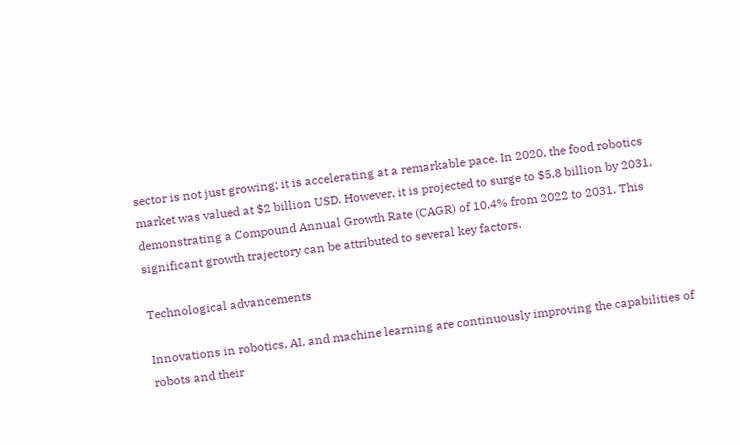sector is not just growing; it is accelerating at a remarkable pace. In 2020, the food robotics market was valued at $2 billion USD. However, it is projected to surge to $5.8 billion by 2031, demonstrating a Compound Annual Growth Rate (CAGR) of 10.4% from 2022 to 2031. This significant growth trajectory can be attributed to several key factors.

Technological advancements

Innovations in robotics, AI, and machine learning are continuously improving the capabilities of robots and their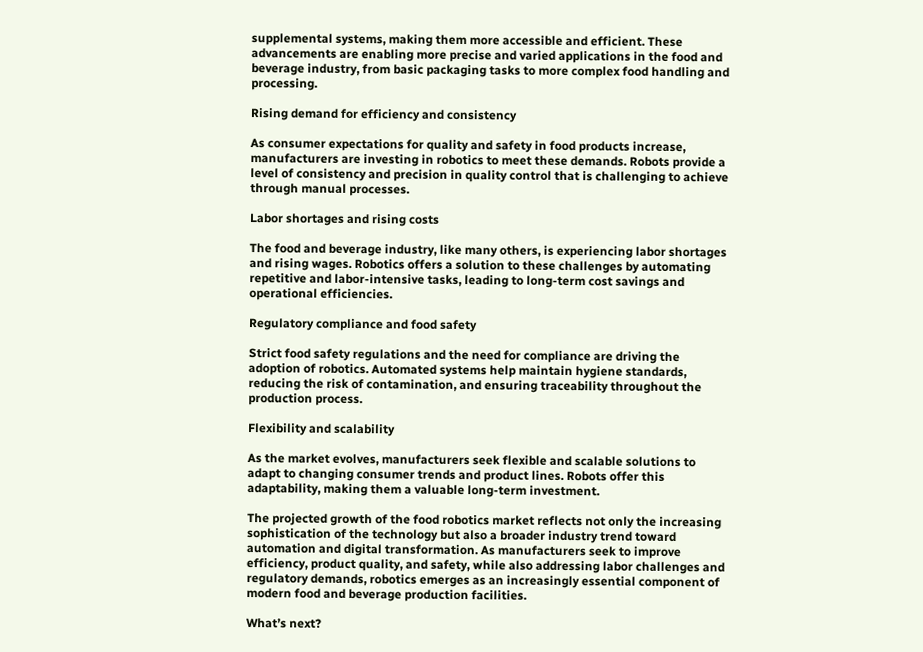supplemental systems, making them more accessible and efficient. These advancements are enabling more precise and varied applications in the food and beverage industry, from basic packaging tasks to more complex food handling and processing.

Rising demand for efficiency and consistency

As consumer expectations for quality and safety in food products increase, manufacturers are investing in robotics to meet these demands. Robots provide a level of consistency and precision in quality control that is challenging to achieve through manual processes.

Labor shortages and rising costs

The food and beverage industry, like many others, is experiencing labor shortages and rising wages. Robotics offers a solution to these challenges by automating repetitive and labor-intensive tasks, leading to long-term cost savings and operational efficiencies.

Regulatory compliance and food safety

Strict food safety regulations and the need for compliance are driving the adoption of robotics. Automated systems help maintain hygiene standards, reducing the risk of contamination, and ensuring traceability throughout the production process.

Flexibility and scalability

As the market evolves, manufacturers seek flexible and scalable solutions to adapt to changing consumer trends and product lines. Robots offer this adaptability, making them a valuable long-term investment.

The projected growth of the food robotics market reflects not only the increasing sophistication of the technology but also a broader industry trend toward automation and digital transformation. As manufacturers seek to improve efficiency, product quality, and safety, while also addressing labor challenges and regulatory demands, robotics emerges as an increasingly essential component of modern food and beverage production facilities.

What’s next?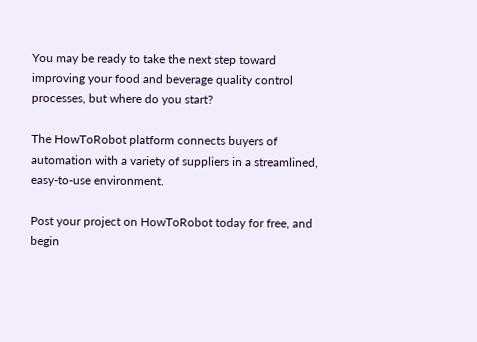You may be ready to take the next step toward improving your food and beverage quality control processes, but where do you start?

The HowToRobot platform connects buyers of automation with a variety of suppliers in a streamlined, easy-to-use environment.

Post your project on HowToRobot today for free, and begin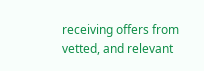receiving offers from vetted, and relevant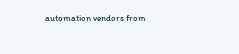automation vendors from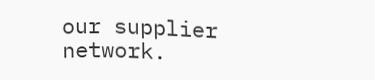our supplier network.